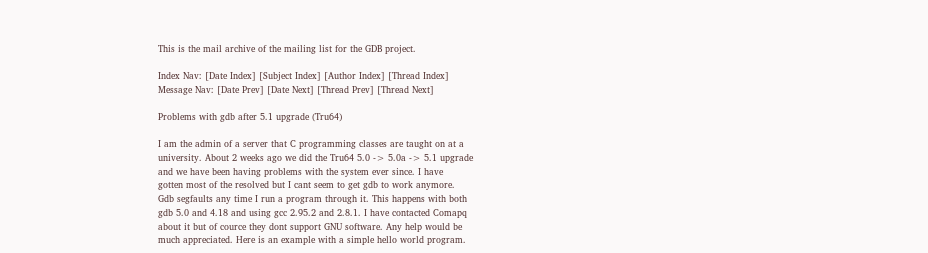This is the mail archive of the mailing list for the GDB project.

Index Nav: [Date Index] [Subject Index] [Author Index] [Thread Index]
Message Nav: [Date Prev] [Date Next] [Thread Prev] [Thread Next]

Problems with gdb after 5.1 upgrade (Tru64)

I am the admin of a server that C programming classes are taught on at a
university. About 2 weeks ago we did the Tru64 5.0 -> 5.0a -> 5.1 upgrade
and we have been having problems with the system ever since. I have
gotten most of the resolved but I cant seem to get gdb to work anymore.
Gdb segfaults any time I run a program through it. This happens with both
gdb 5.0 and 4.18 and using gcc 2.95.2 and 2.8.1. I have contacted Comapq
about it but of cource they dont support GNU software. Any help would be
much appreciated. Here is an example with a simple hello world program.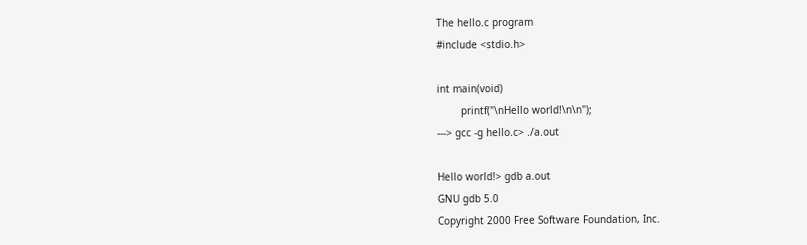The hello.c program
#include <stdio.h>

int main(void)
        printf("\nHello world!\n\n");
---> gcc -g hello.c> ./a.out

Hello world!> gdb a.out
GNU gdb 5.0
Copyright 2000 Free Software Foundation, Inc.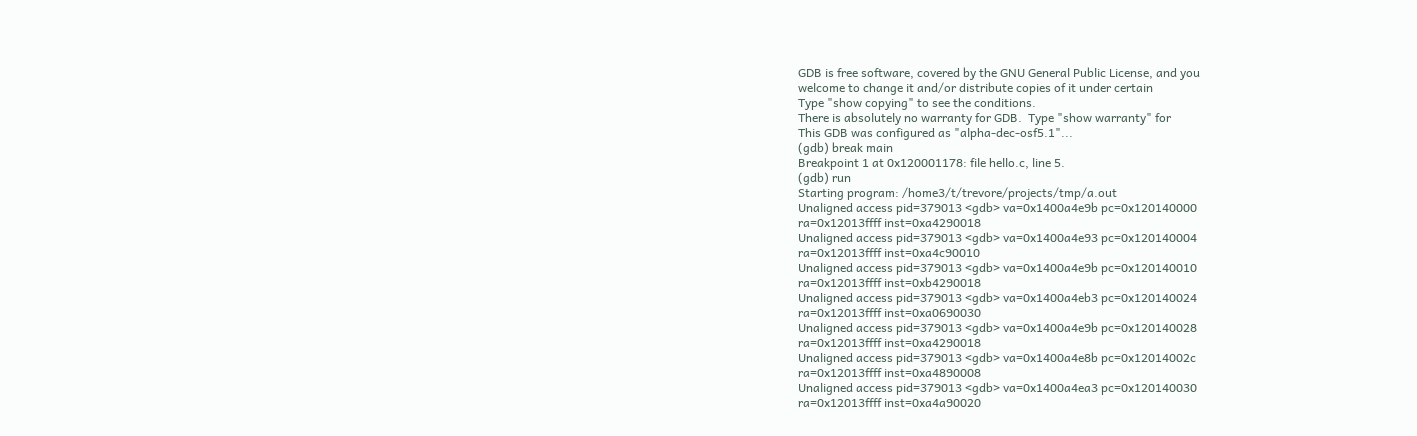GDB is free software, covered by the GNU General Public License, and you
welcome to change it and/or distribute copies of it under certain
Type "show copying" to see the conditions.
There is absolutely no warranty for GDB.  Type "show warranty" for
This GDB was configured as "alpha-dec-osf5.1"...
(gdb) break main
Breakpoint 1 at 0x120001178: file hello.c, line 5.
(gdb) run
Starting program: /home3/t/trevore/projects/tmp/a.out
Unaligned access pid=379013 <gdb> va=0x1400a4e9b pc=0x120140000
ra=0x12013ffff inst=0xa4290018
Unaligned access pid=379013 <gdb> va=0x1400a4e93 pc=0x120140004
ra=0x12013ffff inst=0xa4c90010
Unaligned access pid=379013 <gdb> va=0x1400a4e9b pc=0x120140010
ra=0x12013ffff inst=0xb4290018
Unaligned access pid=379013 <gdb> va=0x1400a4eb3 pc=0x120140024
ra=0x12013ffff inst=0xa0690030
Unaligned access pid=379013 <gdb> va=0x1400a4e9b pc=0x120140028
ra=0x12013ffff inst=0xa4290018
Unaligned access pid=379013 <gdb> va=0x1400a4e8b pc=0x12014002c
ra=0x12013ffff inst=0xa4890008
Unaligned access pid=379013 <gdb> va=0x1400a4ea3 pc=0x120140030
ra=0x12013ffff inst=0xa4a90020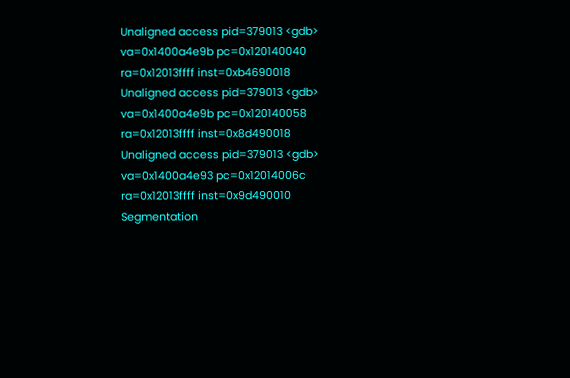Unaligned access pid=379013 <gdb> va=0x1400a4e9b pc=0x120140040
ra=0x12013ffff inst=0xb4690018
Unaligned access pid=379013 <gdb> va=0x1400a4e9b pc=0x120140058
ra=0x12013ffff inst=0x8d490018
Unaligned access pid=379013 <gdb> va=0x1400a4e93 pc=0x12014006c
ra=0x12013ffff inst=0x9d490010
Segmentation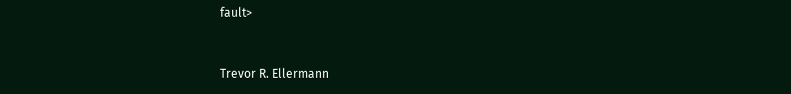fault>


Trevor R. Ellermann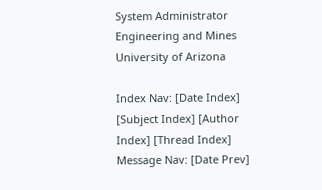System Administrator
Engineering and Mines
University of Arizona

Index Nav: [Date Index] [Subject Index] [Author Index] [Thread Index]
Message Nav: [Date Prev]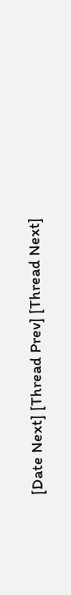[Date Next] [Thread Prev] [Thread Next]